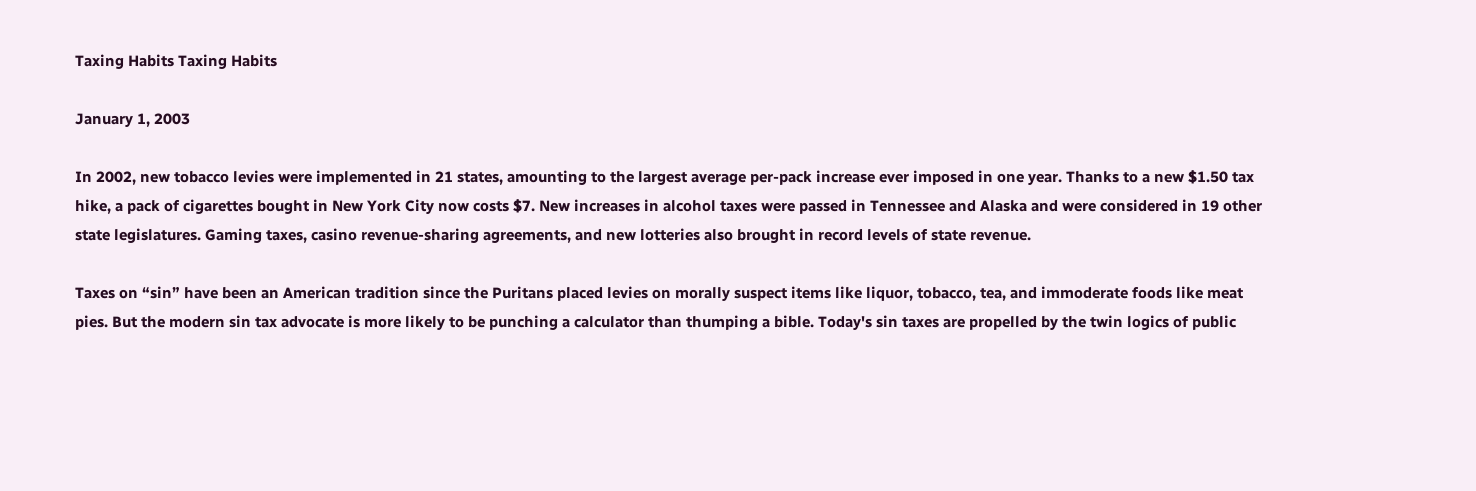Taxing Habits Taxing Habits

January 1, 2003

In 2002, new tobacco levies were implemented in 21 states, amounting to the largest average per-pack increase ever imposed in one year. Thanks to a new $1.50 tax hike, a pack of cigarettes bought in New York City now costs $7. New increases in alcohol taxes were passed in Tennessee and Alaska and were considered in 19 other state legislatures. Gaming taxes, casino revenue-sharing agreements, and new lotteries also brought in record levels of state revenue.

Taxes on “sin” have been an American tradition since the Puritans placed levies on morally suspect items like liquor, tobacco, tea, and immoderate foods like meat pies. But the modern sin tax advocate is more likely to be punching a calculator than thumping a bible. Today's sin taxes are propelled by the twin logics of public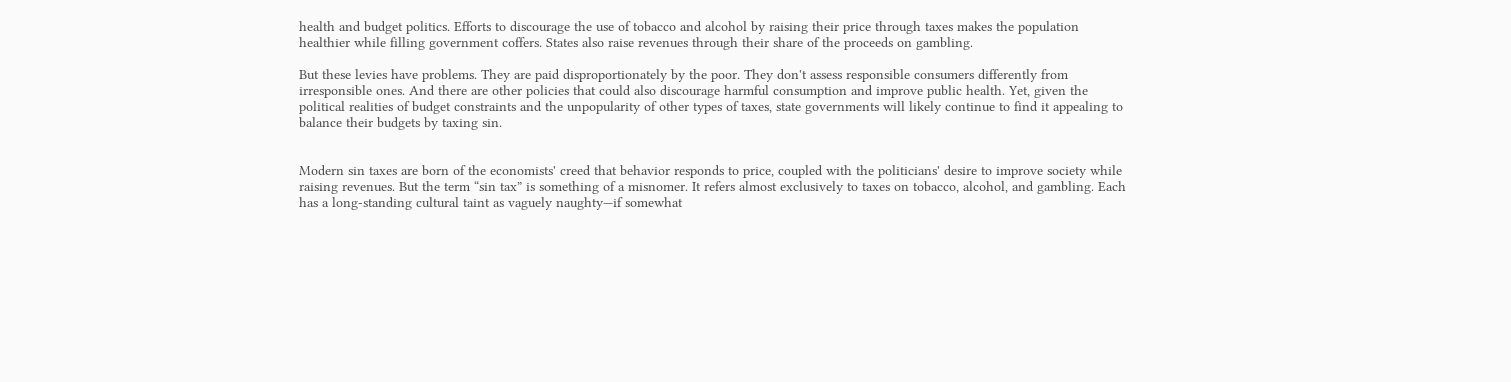health and budget politics. Efforts to discourage the use of tobacco and alcohol by raising their price through taxes makes the population healthier while filling government coffers. States also raise revenues through their share of the proceeds on gambling.

But these levies have problems. They are paid disproportionately by the poor. They don't assess responsible consumers differently from irresponsible ones. And there are other policies that could also discourage harmful consumption and improve public health. Yet, given the political realities of budget constraints and the unpopularity of other types of taxes, state governments will likely continue to find it appealing to balance their budgets by taxing sin.


Modern sin taxes are born of the economists' creed that behavior responds to price, coupled with the politicians' desire to improve society while raising revenues. But the term “sin tax” is something of a misnomer. It refers almost exclusively to taxes on tobacco, alcohol, and gambling. Each has a long-standing cultural taint as vaguely naughty—if somewhat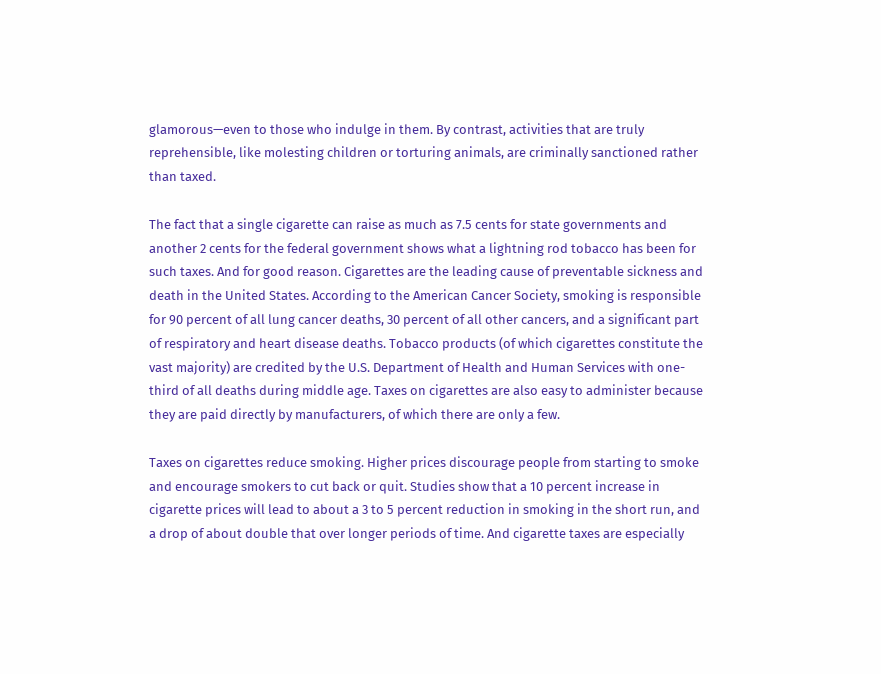glamorous—even to those who indulge in them. By contrast, activities that are truly reprehensible, like molesting children or torturing animals, are criminally sanctioned rather than taxed.

The fact that a single cigarette can raise as much as 7.5 cents for state governments and another 2 cents for the federal government shows what a lightning rod tobacco has been for such taxes. And for good reason. Cigarettes are the leading cause of preventable sickness and death in the United States. According to the American Cancer Society, smoking is responsible for 90 percent of all lung cancer deaths, 30 percent of all other cancers, and a significant part of respiratory and heart disease deaths. Tobacco products (of which cigarettes constitute the vast majority) are credited by the U.S. Department of Health and Human Services with one-third of all deaths during middle age. Taxes on cigarettes are also easy to administer because they are paid directly by manufacturers, of which there are only a few.

Taxes on cigarettes reduce smoking. Higher prices discourage people from starting to smoke and encourage smokers to cut back or quit. Studies show that a 10 percent increase in cigarette prices will lead to about a 3 to 5 percent reduction in smoking in the short run, and a drop of about double that over longer periods of time. And cigarette taxes are especially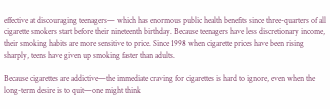effective at discouraging teenagers— which has enormous public health benefits since three-quarters of all cigarette smokers start before their nineteenth birthday. Because teenagers have less discretionary income, their smoking habits are more sensitive to price. Since 1998 when cigarette prices have been rising sharply, teens have given up smoking faster than adults.

Because cigarettes are addictive—the immediate craving for cigarettes is hard to ignore, even when the long-term desire is to quit—one might think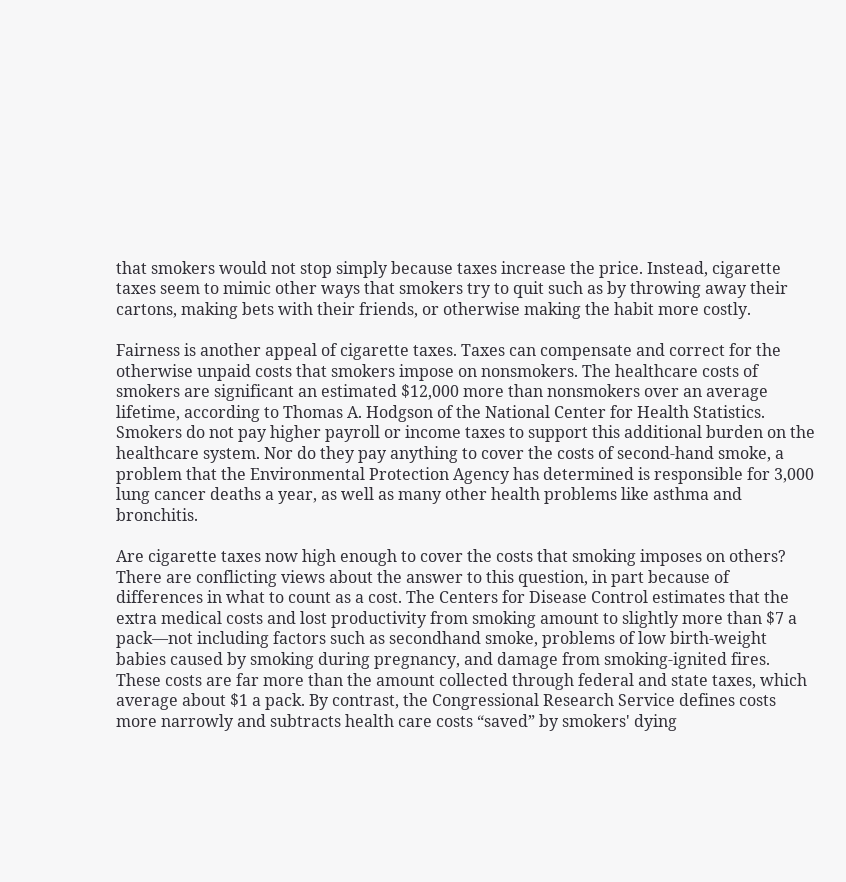that smokers would not stop simply because taxes increase the price. Instead, cigarette taxes seem to mimic other ways that smokers try to quit such as by throwing away their cartons, making bets with their friends, or otherwise making the habit more costly.

Fairness is another appeal of cigarette taxes. Taxes can compensate and correct for the otherwise unpaid costs that smokers impose on nonsmokers. The healthcare costs of smokers are significant an estimated $12,000 more than nonsmokers over an average lifetime, according to Thomas A. Hodgson of the National Center for Health Statistics. Smokers do not pay higher payroll or income taxes to support this additional burden on the healthcare system. Nor do they pay anything to cover the costs of second-hand smoke, a problem that the Environmental Protection Agency has determined is responsible for 3,000 lung cancer deaths a year, as well as many other health problems like asthma and bronchitis.

Are cigarette taxes now high enough to cover the costs that smoking imposes on others? There are conflicting views about the answer to this question, in part because of differences in what to count as a cost. The Centers for Disease Control estimates that the extra medical costs and lost productivity from smoking amount to slightly more than $7 a pack—not including factors such as secondhand smoke, problems of low birth-weight babies caused by smoking during pregnancy, and damage from smoking-ignited fires. These costs are far more than the amount collected through federal and state taxes, which average about $1 a pack. By contrast, the Congressional Research Service defines costs more narrowly and subtracts health care costs “saved” by smokers' dying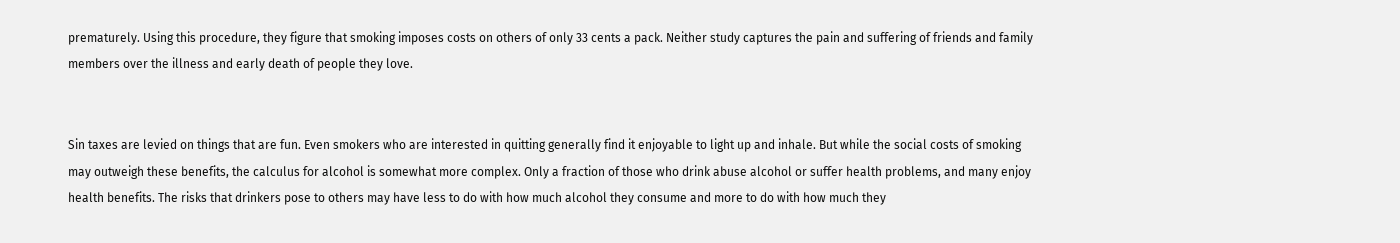prematurely. Using this procedure, they figure that smoking imposes costs on others of only 33 cents a pack. Neither study captures the pain and suffering of friends and family members over the illness and early death of people they love.


Sin taxes are levied on things that are fun. Even smokers who are interested in quitting generally find it enjoyable to light up and inhale. But while the social costs of smoking may outweigh these benefits, the calculus for alcohol is somewhat more complex. Only a fraction of those who drink abuse alcohol or suffer health problems, and many enjoy health benefits. The risks that drinkers pose to others may have less to do with how much alcohol they consume and more to do with how much they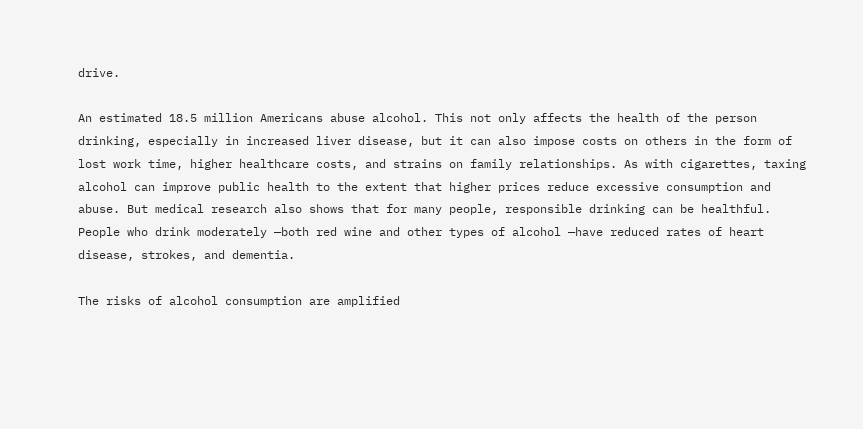drive.

An estimated 18.5 million Americans abuse alcohol. This not only affects the health of the person drinking, especially in increased liver disease, but it can also impose costs on others in the form of lost work time, higher healthcare costs, and strains on family relationships. As with cigarettes, taxing alcohol can improve public health to the extent that higher prices reduce excessive consumption and abuse. But medical research also shows that for many people, responsible drinking can be healthful. People who drink moderately —both red wine and other types of alcohol —have reduced rates of heart disease, strokes, and dementia.

The risks of alcohol consumption are amplified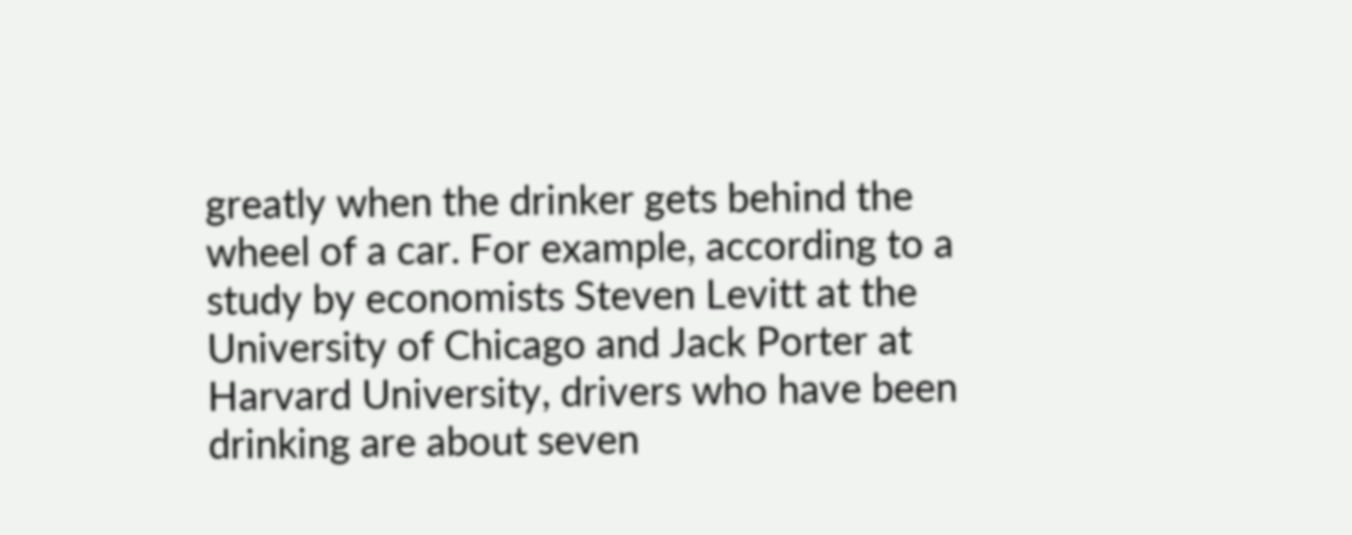greatly when the drinker gets behind the wheel of a car. For example, according to a study by economists Steven Levitt at the University of Chicago and Jack Porter at Harvard University, drivers who have been drinking are about seven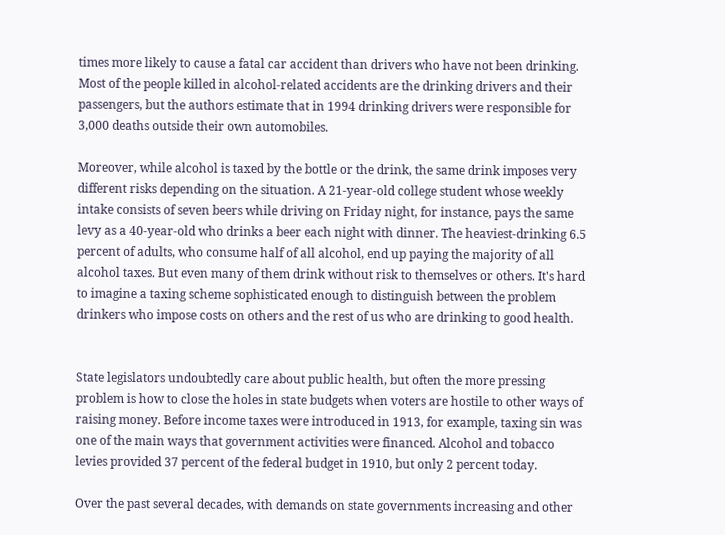times more likely to cause a fatal car accident than drivers who have not been drinking. Most of the people killed in alcohol-related accidents are the drinking drivers and their passengers, but the authors estimate that in 1994 drinking drivers were responsible for 3,000 deaths outside their own automobiles.

Moreover, while alcohol is taxed by the bottle or the drink, the same drink imposes very different risks depending on the situation. A 21-year-old college student whose weekly intake consists of seven beers while driving on Friday night, for instance, pays the same levy as a 40-year-old who drinks a beer each night with dinner. The heaviest-drinking 6.5 percent of adults, who consume half of all alcohol, end up paying the majority of all alcohol taxes. But even many of them drink without risk to themselves or others. It's hard to imagine a taxing scheme sophisticated enough to distinguish between the problem drinkers who impose costs on others and the rest of us who are drinking to good health.


State legislators undoubtedly care about public health, but often the more pressing problem is how to close the holes in state budgets when voters are hostile to other ways of raising money. Before income taxes were introduced in 1913, for example, taxing sin was one of the main ways that government activities were financed. Alcohol and tobacco levies provided 37 percent of the federal budget in 1910, but only 2 percent today.

Over the past several decades, with demands on state governments increasing and other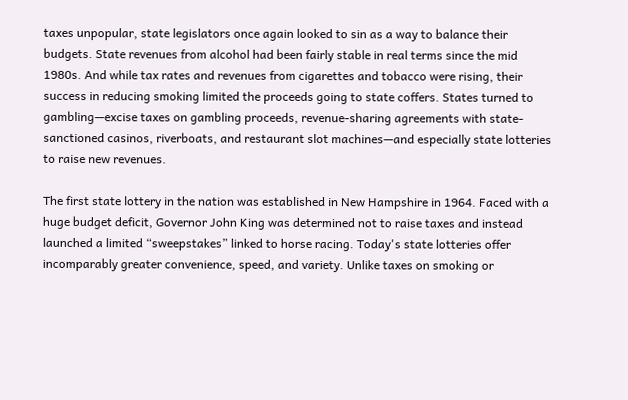taxes unpopular, state legislators once again looked to sin as a way to balance their budgets. State revenues from alcohol had been fairly stable in real terms since the mid 1980s. And while tax rates and revenues from cigarettes and tobacco were rising, their success in reducing smoking limited the proceeds going to state coffers. States turned to gambling—excise taxes on gambling proceeds, revenue-sharing agreements with state-sanctioned casinos, riverboats, and restaurant slot machines—and especially state lotteries to raise new revenues.

The first state lottery in the nation was established in New Hampshire in 1964. Faced with a huge budget deficit, Governor John King was determined not to raise taxes and instead launched a limited “sweepstakes” linked to horse racing. Today's state lotteries offer incomparably greater convenience, speed, and variety. Unlike taxes on smoking or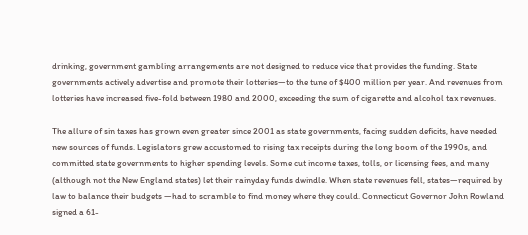drinking, government gambling arrangements are not designed to reduce vice that provides the funding. State governments actively advertise and promote their lotteries—to the tune of $400 million per year. And revenues from lotteries have increased five-fold between 1980 and 2000, exceeding the sum of cigarette and alcohol tax revenues.

The allure of sin taxes has grown even greater since 2001 as state governments, facing sudden deficits, have needed new sources of funds. Legislators grew accustomed to rising tax receipts during the long boom of the 1990s, and committed state governments to higher spending levels. Some cut income taxes, tolls, or licensing fees, and many (although not the New England states) let their rainyday funds dwindle. When state revenues fell, states—required by law to balance their budgets —had to scramble to find money where they could. Connecticut Governor John Rowland signed a 61-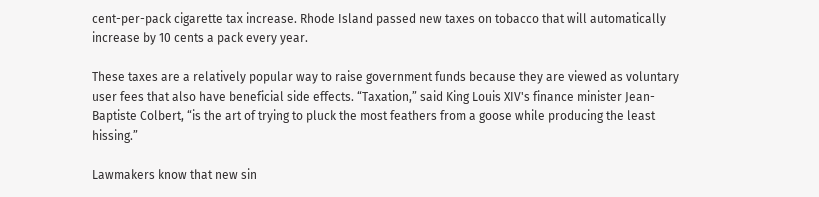cent-per-pack cigarette tax increase. Rhode Island passed new taxes on tobacco that will automatically increase by 10 cents a pack every year.

These taxes are a relatively popular way to raise government funds because they are viewed as voluntary user fees that also have beneficial side effects. “Taxation,” said King Louis XIV's finance minister Jean-Baptiste Colbert, “is the art of trying to pluck the most feathers from a goose while producing the least hissing.”

Lawmakers know that new sin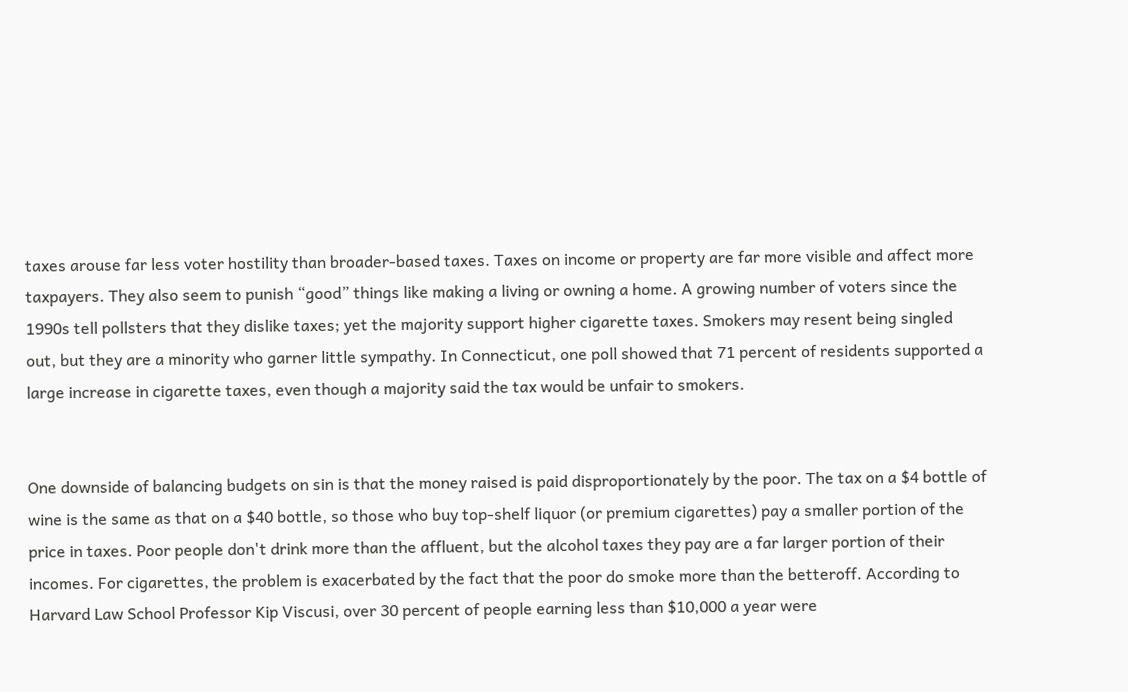taxes arouse far less voter hostility than broader-based taxes. Taxes on income or property are far more visible and affect more taxpayers. They also seem to punish “good” things like making a living or owning a home. A growing number of voters since the 1990s tell pollsters that they dislike taxes; yet the majority support higher cigarette taxes. Smokers may resent being singled out, but they are a minority who garner little sympathy. In Connecticut, one poll showed that 71 percent of residents supported a large increase in cigarette taxes, even though a majority said the tax would be unfair to smokers.


One downside of balancing budgets on sin is that the money raised is paid disproportionately by the poor. The tax on a $4 bottle of wine is the same as that on a $40 bottle, so those who buy top-shelf liquor (or premium cigarettes) pay a smaller portion of the price in taxes. Poor people don't drink more than the affluent, but the alcohol taxes they pay are a far larger portion of their incomes. For cigarettes, the problem is exacerbated by the fact that the poor do smoke more than the betteroff. According to Harvard Law School Professor Kip Viscusi, over 30 percent of people earning less than $10,000 a year were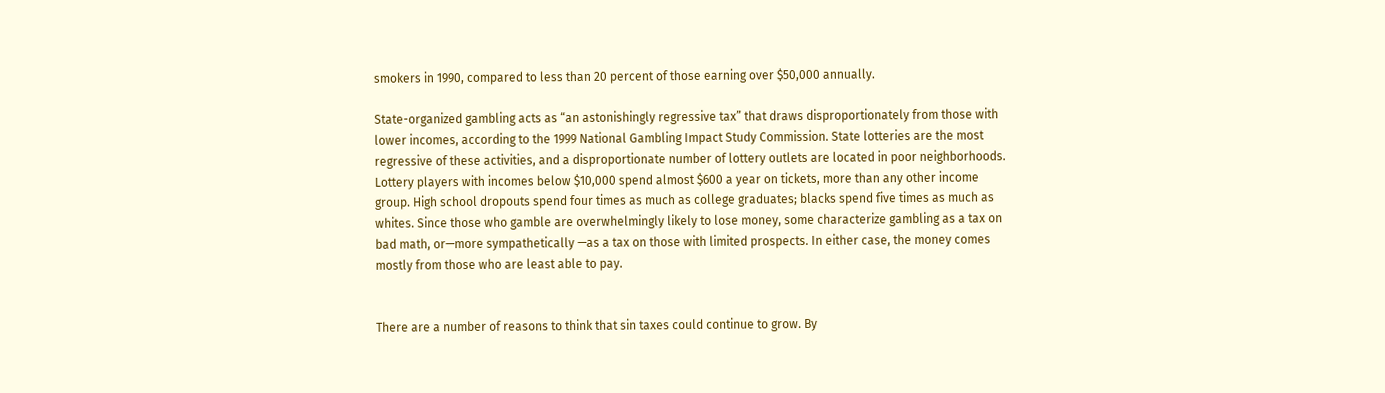smokers in 1990, compared to less than 20 percent of those earning over $50,000 annually.

State-organized gambling acts as “an astonishingly regressive tax” that draws disproportionately from those with lower incomes, according to the 1999 National Gambling Impact Study Commission. State lotteries are the most regressive of these activities, and a disproportionate number of lottery outlets are located in poor neighborhoods. Lottery players with incomes below $10,000 spend almost $600 a year on tickets, more than any other income group. High school dropouts spend four times as much as college graduates; blacks spend five times as much as whites. Since those who gamble are overwhelmingly likely to lose money, some characterize gambling as a tax on bad math, or—more sympathetically —as a tax on those with limited prospects. In either case, the money comes mostly from those who are least able to pay.


There are a number of reasons to think that sin taxes could continue to grow. By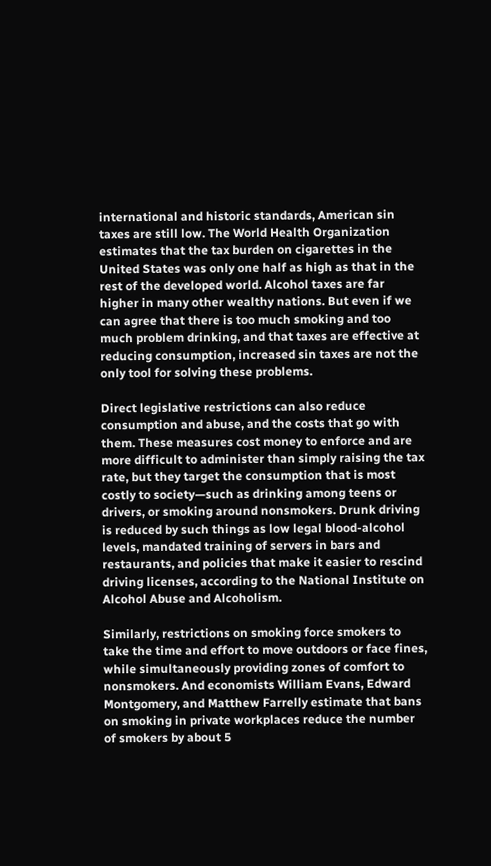international and historic standards, American sin taxes are still low. The World Health Organization estimates that the tax burden on cigarettes in the United States was only one half as high as that in the rest of the developed world. Alcohol taxes are far higher in many other wealthy nations. But even if we can agree that there is too much smoking and too much problem drinking, and that taxes are effective at reducing consumption, increased sin taxes are not the only tool for solving these problems.

Direct legislative restrictions can also reduce consumption and abuse, and the costs that go with them. These measures cost money to enforce and are more difficult to administer than simply raising the tax rate, but they target the consumption that is most costly to society—such as drinking among teens or drivers, or smoking around nonsmokers. Drunk driving is reduced by such things as low legal blood-alcohol levels, mandated training of servers in bars and restaurants, and policies that make it easier to rescind driving licenses, according to the National Institute on Alcohol Abuse and Alcoholism.

Similarly, restrictions on smoking force smokers to take the time and effort to move outdoors or face fines, while simultaneously providing zones of comfort to nonsmokers. And economists William Evans, Edward Montgomery, and Matthew Farrelly estimate that bans on smoking in private workplaces reduce the number of smokers by about 5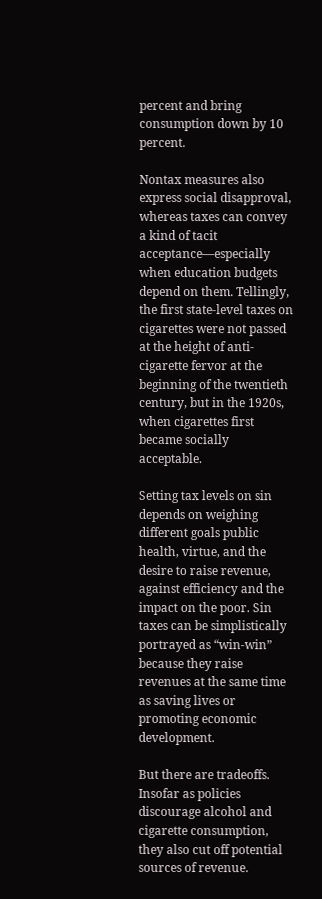percent and bring consumption down by 10 percent.

Nontax measures also express social disapproval, whereas taxes can convey a kind of tacit acceptance—especially when education budgets depend on them. Tellingly, the first state-level taxes on cigarettes were not passed at the height of anti-cigarette fervor at the beginning of the twentieth century, but in the 1920s, when cigarettes first became socially acceptable.

Setting tax levels on sin depends on weighing different goals public health, virtue, and the desire to raise revenue, against efficiency and the impact on the poor. Sin taxes can be simplistically portrayed as “win-win” because they raise revenues at the same time as saving lives or promoting economic development.

But there are tradeoffs. Insofar as policies discourage alcohol and cigarette consumption, they also cut off potential sources of revenue.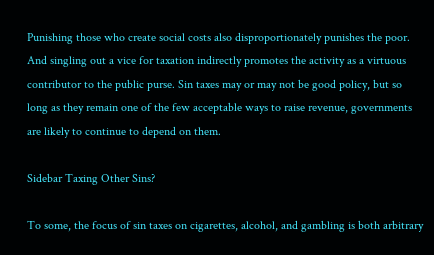Punishing those who create social costs also disproportionately punishes the poor. And singling out a vice for taxation indirectly promotes the activity as a virtuous contributor to the public purse. Sin taxes may or may not be good policy, but so long as they remain one of the few acceptable ways to raise revenue, governments are likely to continue to depend on them.

Sidebar Taxing Other Sins?

To some, the focus of sin taxes on cigarettes, alcohol, and gambling is both arbitrary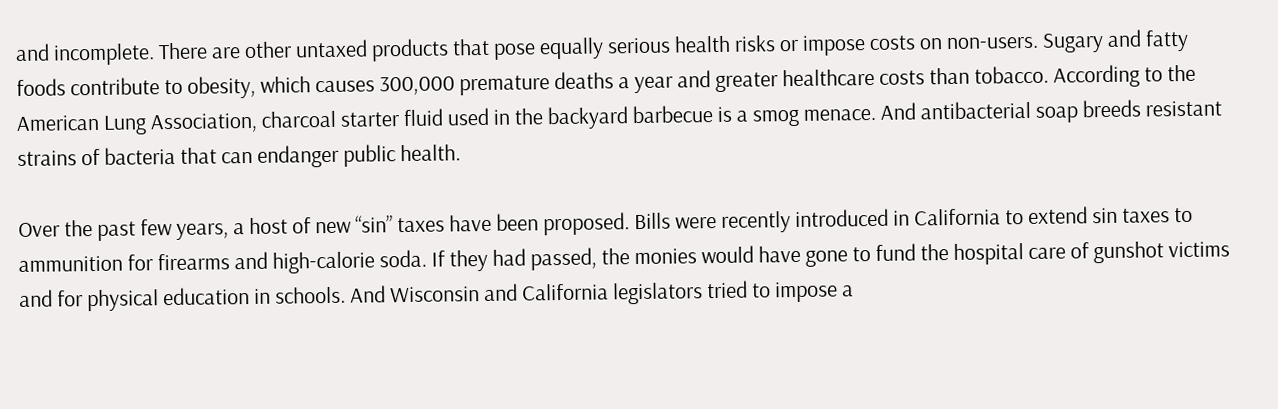and incomplete. There are other untaxed products that pose equally serious health risks or impose costs on non-users. Sugary and fatty foods contribute to obesity, which causes 300,000 premature deaths a year and greater healthcare costs than tobacco. According to the American Lung Association, charcoal starter fluid used in the backyard barbecue is a smog menace. And antibacterial soap breeds resistant strains of bacteria that can endanger public health.

Over the past few years, a host of new “sin” taxes have been proposed. Bills were recently introduced in California to extend sin taxes to ammunition for firearms and high-calorie soda. If they had passed, the monies would have gone to fund the hospital care of gunshot victims and for physical education in schools. And Wisconsin and California legislators tried to impose a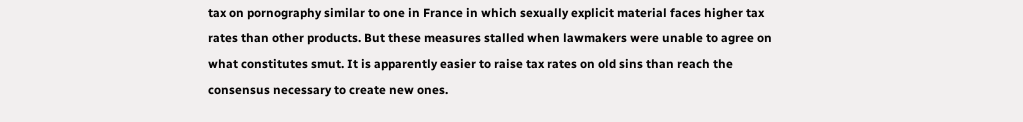tax on pornography similar to one in France in which sexually explicit material faces higher tax rates than other products. But these measures stalled when lawmakers were unable to agree on what constitutes smut. It is apparently easier to raise tax rates on old sins than reach the consensus necessary to create new ones.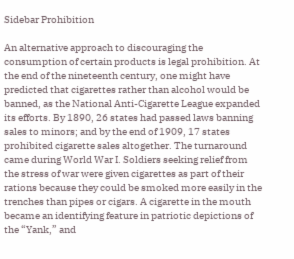Sidebar Prohibition

An alternative approach to discouraging the consumption of certain products is legal prohibition. At the end of the nineteenth century, one might have predicted that cigarettes rather than alcohol would be banned, as the National Anti-Cigarette League expanded its efforts. By 1890, 26 states had passed laws banning sales to minors; and by the end of 1909, 17 states prohibited cigarette sales altogether. The turnaround came during World War I. Soldiers seeking relief from the stress of war were given cigarettes as part of their rations because they could be smoked more easily in the trenches than pipes or cigars. A cigarette in the mouth became an identifying feature in patriotic depictions of the “Yank,” and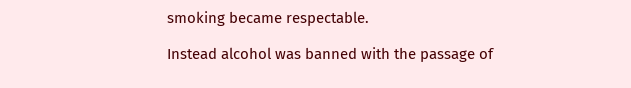smoking became respectable.

Instead alcohol was banned with the passage of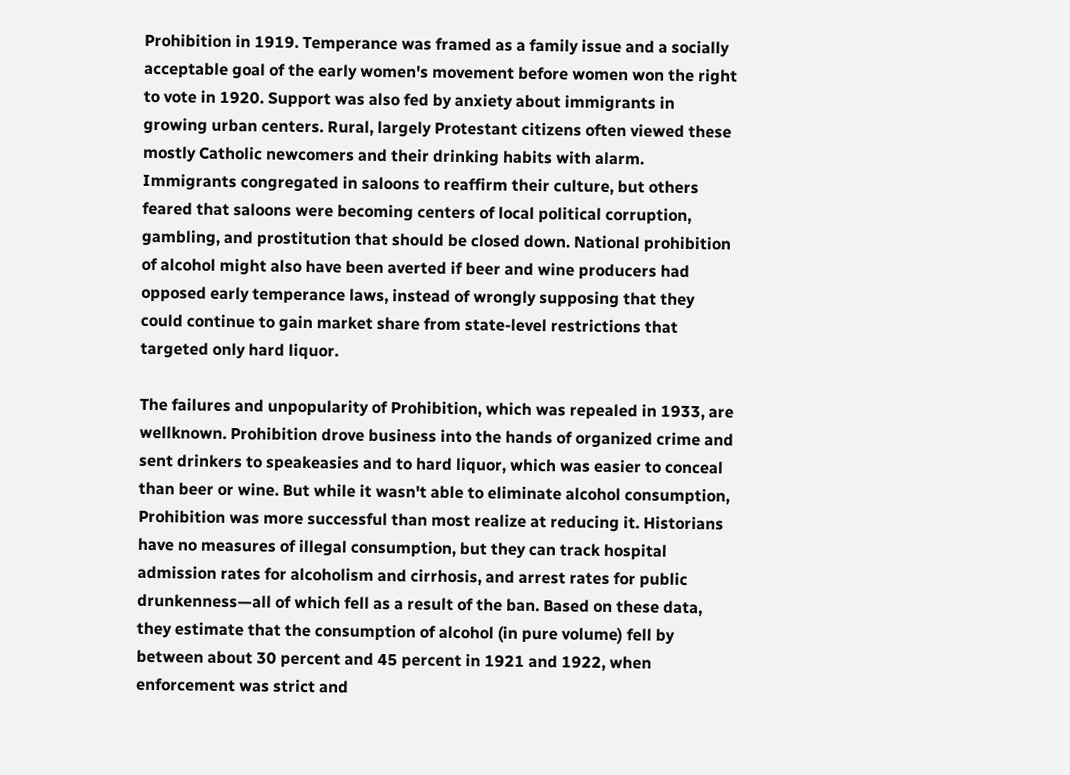Prohibition in 1919. Temperance was framed as a family issue and a socially acceptable goal of the early women's movement before women won the right to vote in 1920. Support was also fed by anxiety about immigrants in growing urban centers. Rural, largely Protestant citizens often viewed these mostly Catholic newcomers and their drinking habits with alarm. Immigrants congregated in saloons to reaffirm their culture, but others feared that saloons were becoming centers of local political corruption, gambling, and prostitution that should be closed down. National prohibition of alcohol might also have been averted if beer and wine producers had opposed early temperance laws, instead of wrongly supposing that they could continue to gain market share from state-level restrictions that targeted only hard liquor.

The failures and unpopularity of Prohibition, which was repealed in 1933, are wellknown. Prohibition drove business into the hands of organized crime and sent drinkers to speakeasies and to hard liquor, which was easier to conceal than beer or wine. But while it wasn't able to eliminate alcohol consumption, Prohibition was more successful than most realize at reducing it. Historians have no measures of illegal consumption, but they can track hospital admission rates for alcoholism and cirrhosis, and arrest rates for public drunkenness—all of which fell as a result of the ban. Based on these data, they estimate that the consumption of alcohol (in pure volume) fell by between about 30 percent and 45 percent in 1921 and 1922, when enforcement was strict and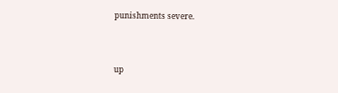punishments severe.


up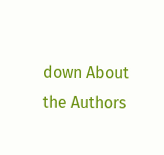down About the Authors